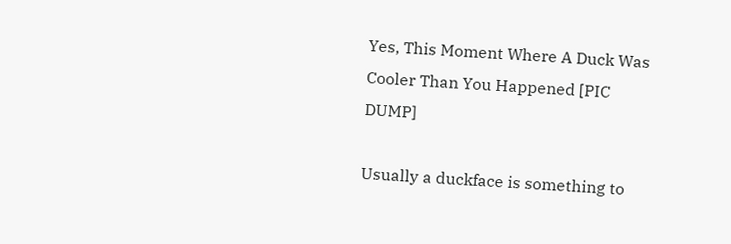Yes, This Moment Where A Duck Was Cooler Than You Happened [PIC DUMP]

Usually a duckface is something to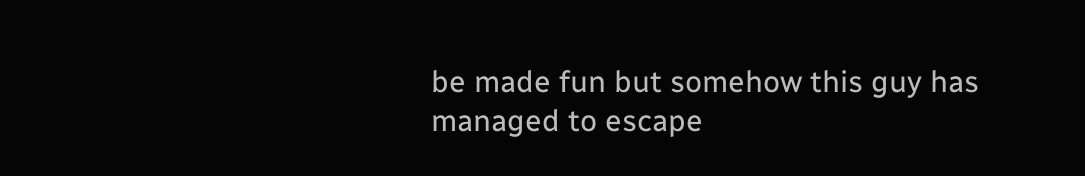be made fun but somehow this guy has managed to escape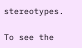stereotypes.

To see the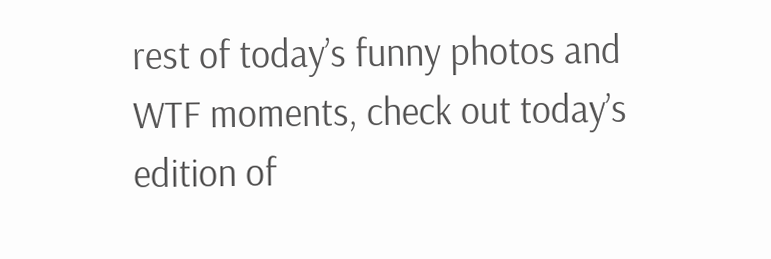rest of today’s funny photos and WTF moments, check out today’s edition of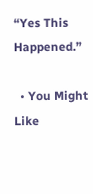“Yes This Happened.”

  • You Might Like